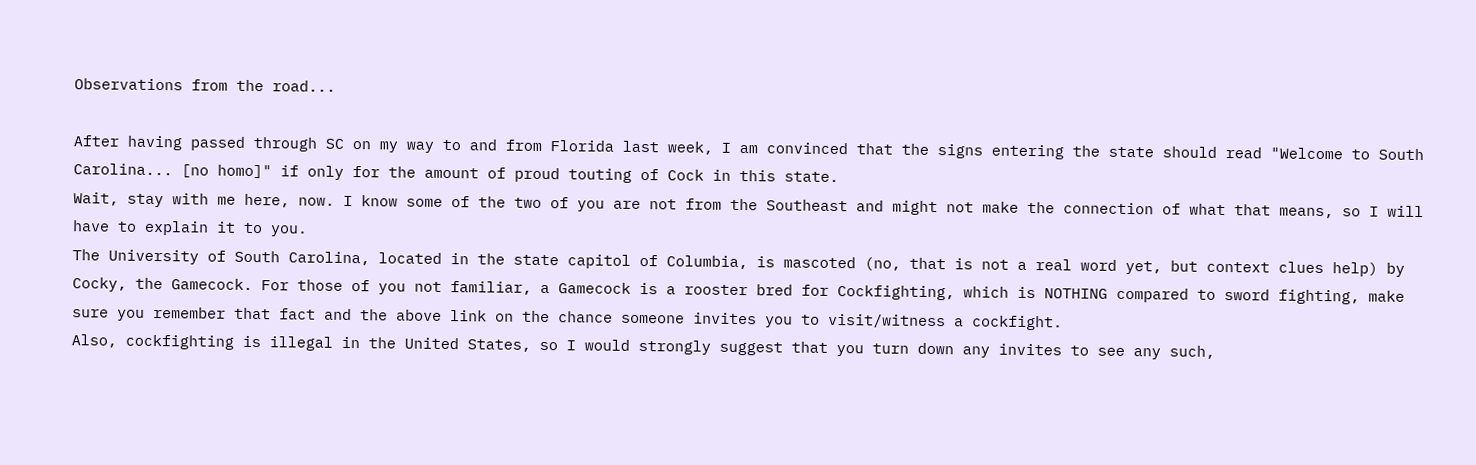Observations from the road...

After having passed through SC on my way to and from Florida last week, I am convinced that the signs entering the state should read "Welcome to South Carolina... [no homo]" if only for the amount of proud touting of Cock in this state.
Wait, stay with me here, now. I know some of the two of you are not from the Southeast and might not make the connection of what that means, so I will have to explain it to you.
The University of South Carolina, located in the state capitol of Columbia, is mascoted (no, that is not a real word yet, but context clues help) by Cocky, the Gamecock. For those of you not familiar, a Gamecock is a rooster bred for Cockfighting, which is NOTHING compared to sword fighting, make sure you remember that fact and the above link on the chance someone invites you to visit/witness a cockfight.
Also, cockfighting is illegal in the United States, so I would strongly suggest that you turn down any invites to see any such,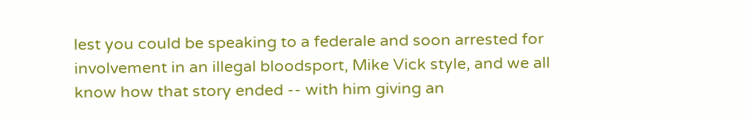lest you could be speaking to a federale and soon arrested for involvement in an illegal bloodsport, Mike Vick style, and we all know how that story ended -- with him giving an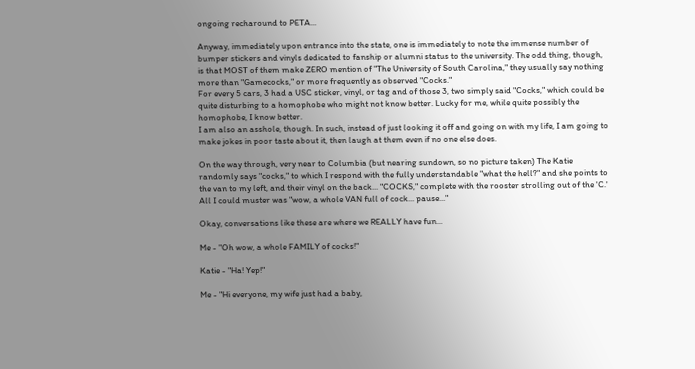ongoing recharound to PETA...

Anyway, immediately upon entrance into the state, one is immediately to note the immense number of bumper stickers and vinyls dedicated to fanship or alumni status to the university. The odd thing, though, is that MOST of them make ZERO mention of "The University of South Carolina," they usually say nothing more than "Gamecocks," or more frequently as observed "Cocks."
For every 5 cars, 3 had a USC sticker, vinyl, or tag and of those 3, two simply said "Cocks," which could be quite disturbing to a homophobe who might not know better. Lucky for me, while quite possibly the homophobe, I know better.
I am also an asshole, though. In such, instead of just looking it off and going on with my life, I am going to make jokes in poor taste about it, then laugh at them even if no one else does.

On the way through, very near to Columbia (but nearing sundown, so no picture taken) The Katie randomly says "cocks," to which I respond with the fully understandable "what the hell?" and she points to the van to my left, and their vinyl on the back... "COCKS," complete with the rooster strolling out of the 'C.'
All I could muster was "wow, a whole VAN full of cock... pause..."

Okay, conversations like these are where we REALLY have fun...

Me - "Oh wow, a whole FAMILY of cocks!"

Katie - "Ha! Yep!"

Me - "Hi everyone, my wife just had a baby,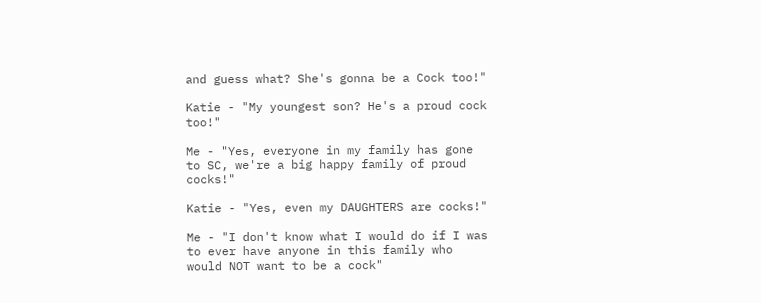and guess what? She's gonna be a Cock too!"

Katie - "My youngest son? He's a proud cock too!"

Me - "Yes, everyone in my family has gone to SC, we're a big happy family of proud cocks!"

Katie - "Yes, even my DAUGHTERS are cocks!"

Me - "I don't know what I would do if I was to ever have anyone in this family who would NOT want to be a cock"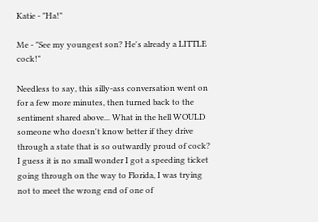Katie - "Ha!"

Me - "See my youngest son? He's already a LITTLE cock!"

Needless to say, this silly-ass conversation went on for a few more minutes, then turned back to the sentiment shared above... What in the hell WOULD someone who doesn't know better if they drive through a state that is so outwardly proud of cock? I guess it is no small wonder I got a speeding ticket going through on the way to Florida, I was trying not to meet the wrong end of one of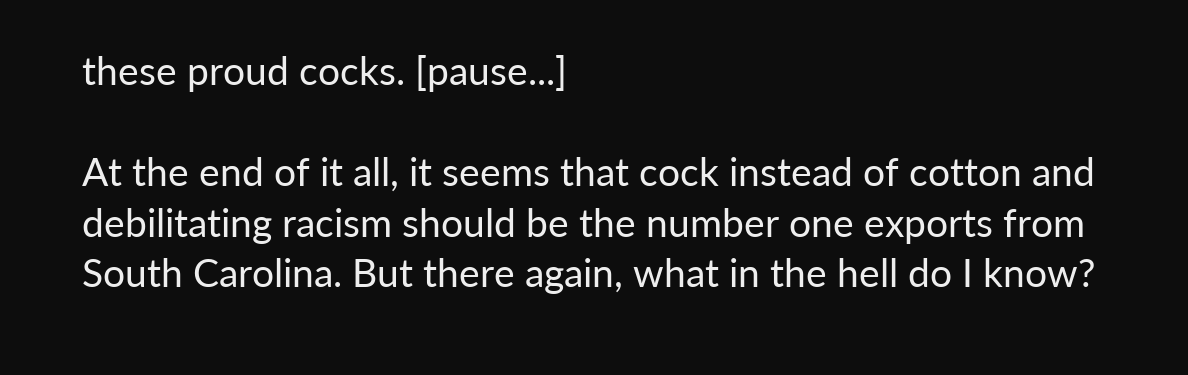these proud cocks. [pause...]

At the end of it all, it seems that cock instead of cotton and debilitating racism should be the number one exports from South Carolina. But there again, what in the hell do I know?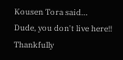Kousen Tora said…
Dude, you don't live here!! Thankfully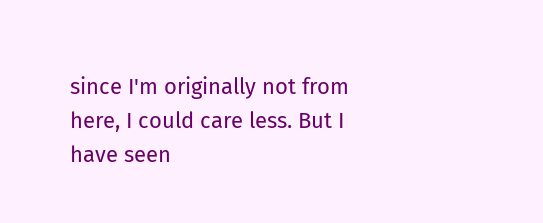since I'm originally not from here, I could care less. But I have seen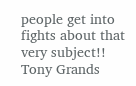people get into fights about that very subject!!
Tony Grands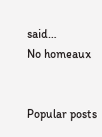said…
No homeaux


Popular posts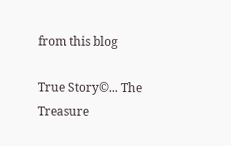from this blog

True Story©... The Treasure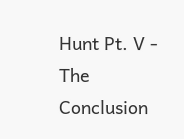Hunt Pt. V - The Conclusion